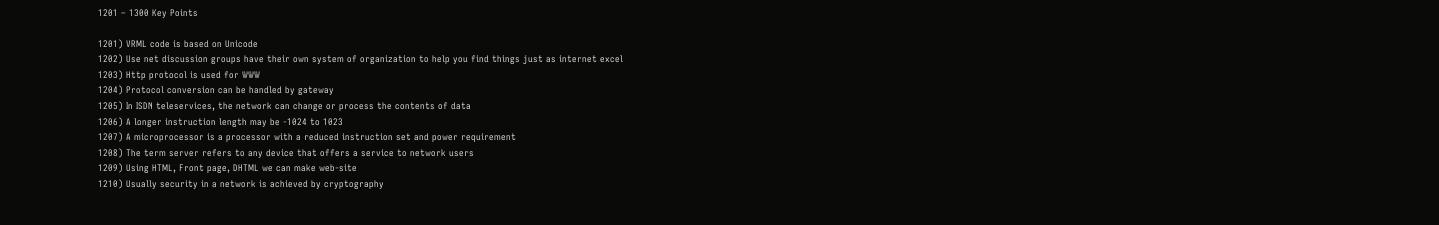1201 – 1300 Key Points

1201) VRML code is based on Unicode
1202) Use net discussion groups have their own system of organization to help you find things just as internet excel
1203) Http protocol is used for WWW
1204) Protocol conversion can be handled by gateway
1205) In ISDN teleservices, the network can change or process the contents of data
1206) A longer instruction length may be -1024 to 1023
1207) A microprocessor is a processor with a reduced instruction set and power requirement
1208) The term server refers to any device that offers a service to network users
1209) Using HTML, Front page, DHTML we can make web-site
1210) Usually security in a network is achieved by cryptography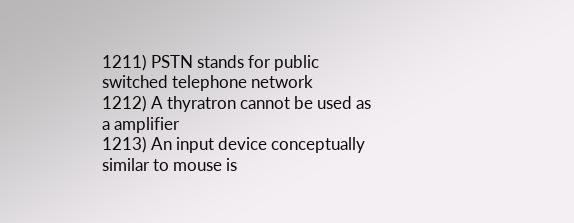1211) PSTN stands for public switched telephone network
1212) A thyratron cannot be used as a amplifier
1213) An input device conceptually similar to mouse is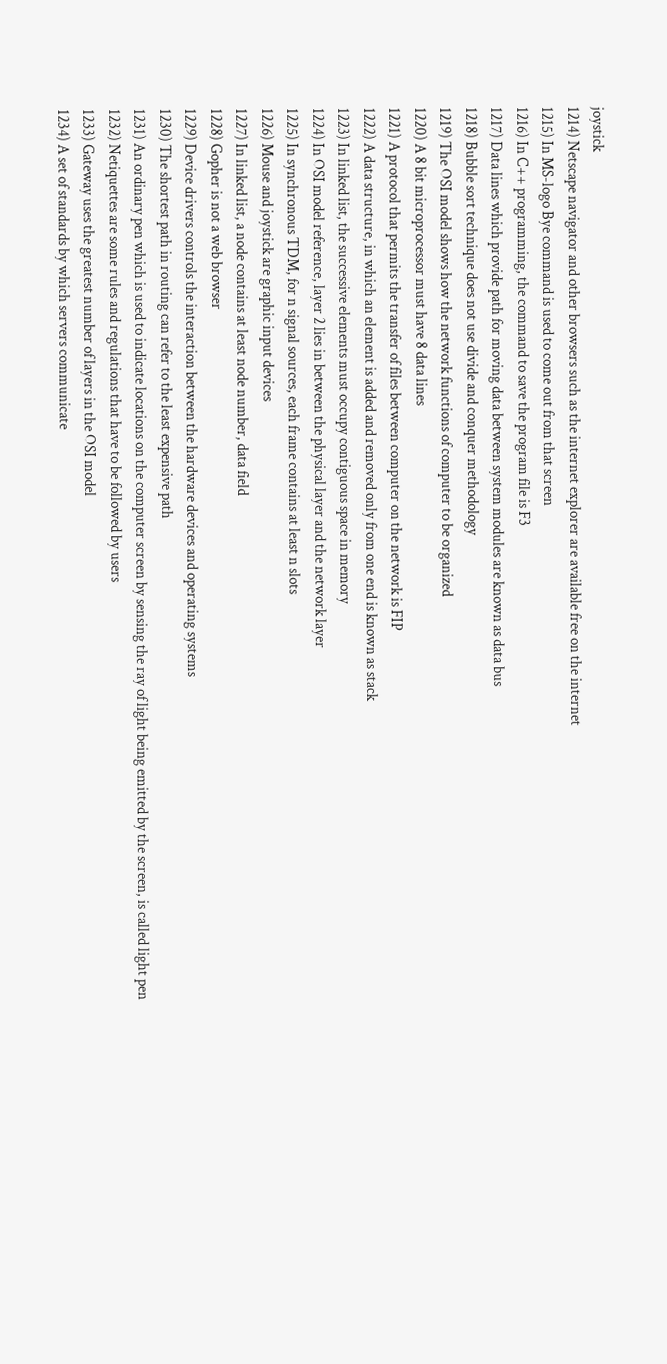joystick
1214) Netscape navigator and other browsers such as the internet explorer are available free on the internet
1215) In MS-logo Bye command is used to come out from that screen
1216) In C++ programming, the command to save the program file is F3
1217) Data lines which provide path for moving data between system modules are known as data bus
1218) Bubble sort technique does not use divide and conquer methodology
1219) The OSI model shows how the network functions of computer to be organized
1220) A 8 bit microprocessor must have 8 data lines
1221) A protocol that permits the transfer of files between computer on the network is FIP
1222) A data structure, in which an element is added and removed only from one end is known as stack
1223) In linked list, the successive elements must occupy contiguous space in memory
1224) In OSI model reference, layer 2 lies in between the physical layer and the network layer
1225) In synchronous TDM, for n signal sources, each frame contains at least n slots
1226) Mouse and joystick are graphic input devices
1227) In linked list, a node contains at least node number, data field
1228) Gopher is not a web browser
1229) Device drivers controls the interaction between the hardware devices and operating systems
1230) The shortest path in routing can refer to the least expensive path
1231) An ordinary pen which is used to indicate locations on the computer screen by sensing the ray of light being emitted by the screen, is called light pen
1232) Netiquettes are some rules and regulations that have to be followed by users
1233) Gateway uses the greatest number of layers in the OSI model
1234) A set of standards by which servers communicate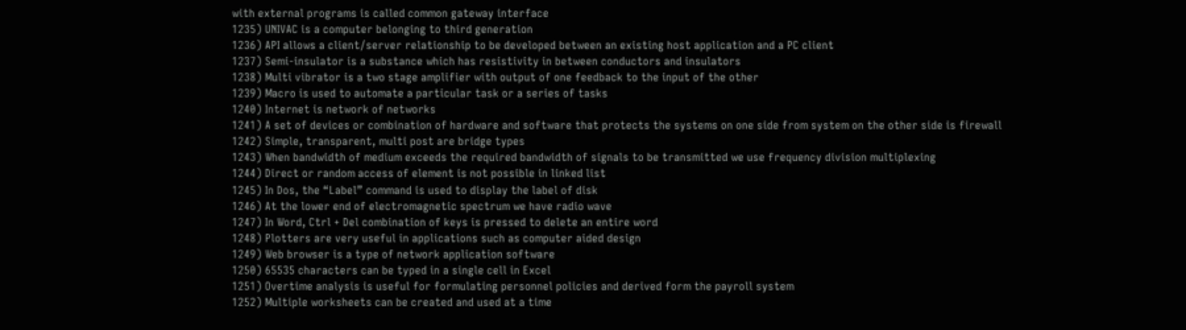with external programs is called common gateway interface
1235) UNIVAC is a computer belonging to third generation
1236) API allows a client/server relationship to be developed between an existing host application and a PC client
1237) Semi-insulator is a substance which has resistivity in between conductors and insulators
1238) Multi vibrator is a two stage amplifier with output of one feedback to the input of the other
1239) Macro is used to automate a particular task or a series of tasks
1240) Internet is network of networks
1241) A set of devices or combination of hardware and software that protects the systems on one side from system on the other side is firewall
1242) Simple, transparent, multi post are bridge types
1243) When bandwidth of medium exceeds the required bandwidth of signals to be transmitted we use frequency division multiplexing
1244) Direct or random access of element is not possible in linked list
1245) In Dos, the “Label” command is used to display the label of disk
1246) At the lower end of electromagnetic spectrum we have radio wave
1247) In Word, Ctrl + Del combination of keys is pressed to delete an entire word
1248) Plotters are very useful in applications such as computer aided design
1249) Web browser is a type of network application software
1250) 65535 characters can be typed in a single cell in Excel
1251) Overtime analysis is useful for formulating personnel policies and derived form the payroll system
1252) Multiple worksheets can be created and used at a time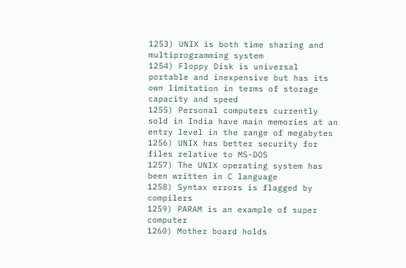1253) UNIX is both time sharing and multiprogramming system
1254) Floppy Disk is universal portable and inexpensive but has its own limitation in terms of storage capacity and speed
1255) Personal computers currently sold in India have main memories at an entry level in the range of megabytes
1256) UNIX has better security for files relative to MS-DOS
1257) The UNIX operating system has been written in C language
1258) Syntax errors is flagged by compilers
1259) PARAM is an example of super computer
1260) Mother board holds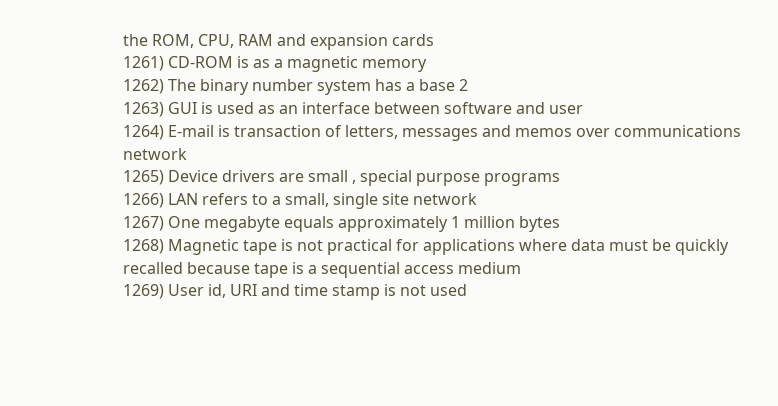the ROM, CPU, RAM and expansion cards
1261) CD-ROM is as a magnetic memory
1262) The binary number system has a base 2
1263) GUI is used as an interface between software and user
1264) E-mail is transaction of letters, messages and memos over communications network
1265) Device drivers are small , special purpose programs
1266) LAN refers to a small, single site network
1267) One megabyte equals approximately 1 million bytes
1268) Magnetic tape is not practical for applications where data must be quickly recalled because tape is a sequential access medium
1269) User id, URI and time stamp is not used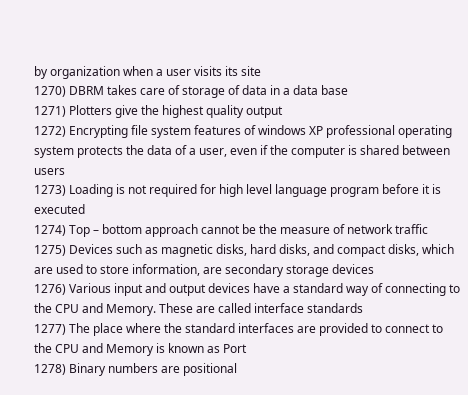by organization when a user visits its site
1270) DBRM takes care of storage of data in a data base
1271) Plotters give the highest quality output
1272) Encrypting file system features of windows XP professional operating system protects the data of a user, even if the computer is shared between users
1273) Loading is not required for high level language program before it is executed
1274) Top – bottom approach cannot be the measure of network traffic
1275) Devices such as magnetic disks, hard disks, and compact disks, which are used to store information, are secondary storage devices
1276) Various input and output devices have a standard way of connecting to the CPU and Memory. These are called interface standards
1277) The place where the standard interfaces are provided to connect to the CPU and Memory is known as Port
1278) Binary numbers are positional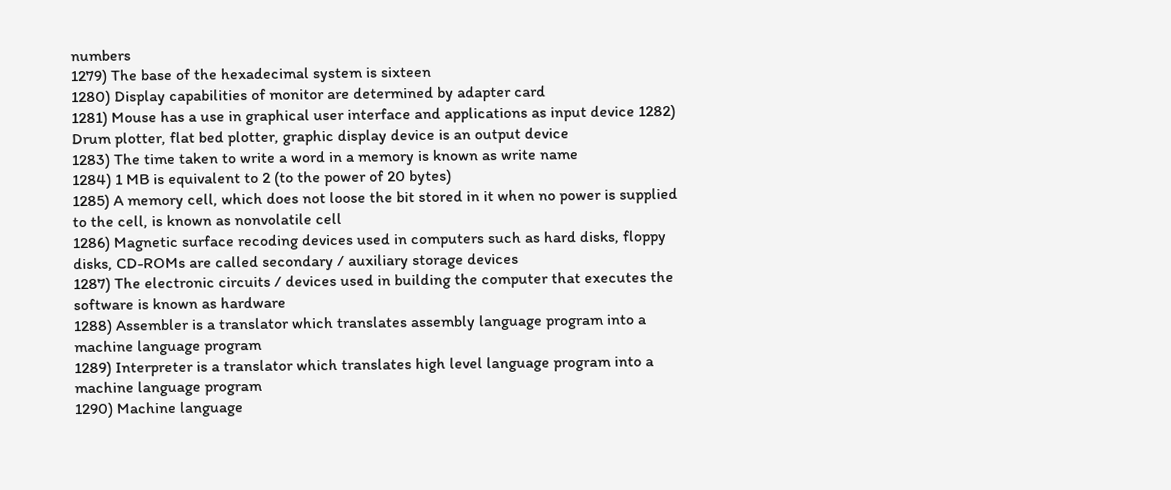numbers
1279) The base of the hexadecimal system is sixteen
1280) Display capabilities of monitor are determined by adapter card
1281) Mouse has a use in graphical user interface and applications as input device 1282) Drum plotter, flat bed plotter, graphic display device is an output device
1283) The time taken to write a word in a memory is known as write name
1284) 1 MB is equivalent to 2 (to the power of 20 bytes)
1285) A memory cell, which does not loose the bit stored in it when no power is supplied to the cell, is known as nonvolatile cell
1286) Magnetic surface recoding devices used in computers such as hard disks, floppy disks, CD-ROMs are called secondary / auxiliary storage devices
1287) The electronic circuits / devices used in building the computer that executes the software is known as hardware
1288) Assembler is a translator which translates assembly language program into a machine language program
1289) Interpreter is a translator which translates high level language program into a machine language program
1290) Machine language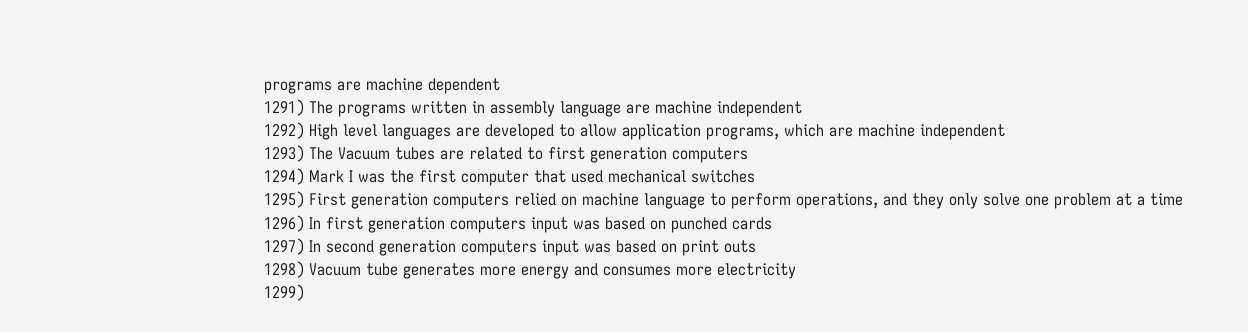programs are machine dependent
1291) The programs written in assembly language are machine independent
1292) High level languages are developed to allow application programs, which are machine independent
1293) The Vacuum tubes are related to first generation computers
1294) Mark I was the first computer that used mechanical switches
1295) First generation computers relied on machine language to perform operations, and they only solve one problem at a time
1296) In first generation computers input was based on punched cards
1297) In second generation computers input was based on print outs
1298) Vacuum tube generates more energy and consumes more electricity
1299)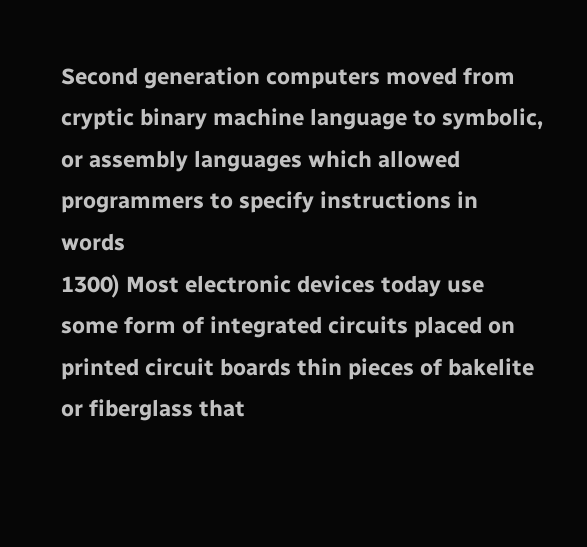Second generation computers moved from cryptic binary machine language to symbolic, or assembly languages which allowed programmers to specify instructions in words
1300) Most electronic devices today use some form of integrated circuits placed on printed circuit boards thin pieces of bakelite or fiberglass that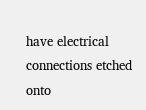have electrical connections etched onto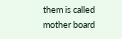them is called mother board